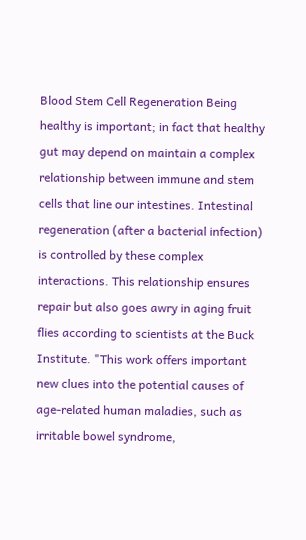Blood Stem Cell Regeneration Being healthy is important; in fact that healthy gut may depend on maintain a complex relationship between immune and stem cells that line our intestines. Intestinal regeneration (after a bacterial infection) is controlled by these complex interactions. This relationship ensures repair but also goes awry in aging fruit flies according to scientists at the Buck Institute. "This work offers important new clues into the potential causes of age-related human maladies, such as irritable bowel syndrome,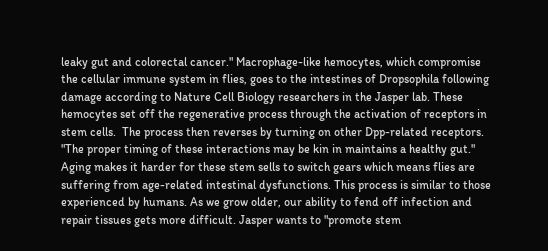leaky gut and colorectal cancer." Macrophage-like hemocytes, which compromise the cellular immune system in flies, goes to the intestines of Dropsophila following damage according to Nature Cell Biology researchers in the Jasper lab. These hemocytes set off the regenerative process through the activation of receptors in stem cells.  The process then reverses by turning on other Dpp-related receptors. "The proper timing of these interactions may be kin in maintains a healthy gut." Aging makes it harder for these stem sells to switch gears which means flies are suffering from age-related intestinal dysfunctions. This process is similar to those experienced by humans. As we grow older, our ability to fend off infection and repair tissues gets more difficult. Jasper wants to "promote stem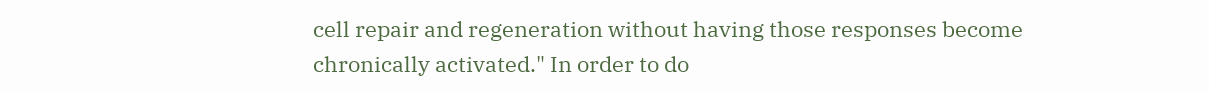cell repair and regeneration without having those responses become chronically activated." In order to do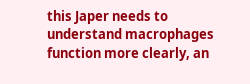this Japer needs to understand macrophages function more clearly, an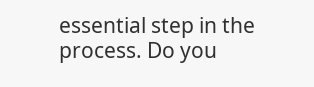essential step in the process. Do you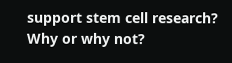support stem cell research? Why or why not?